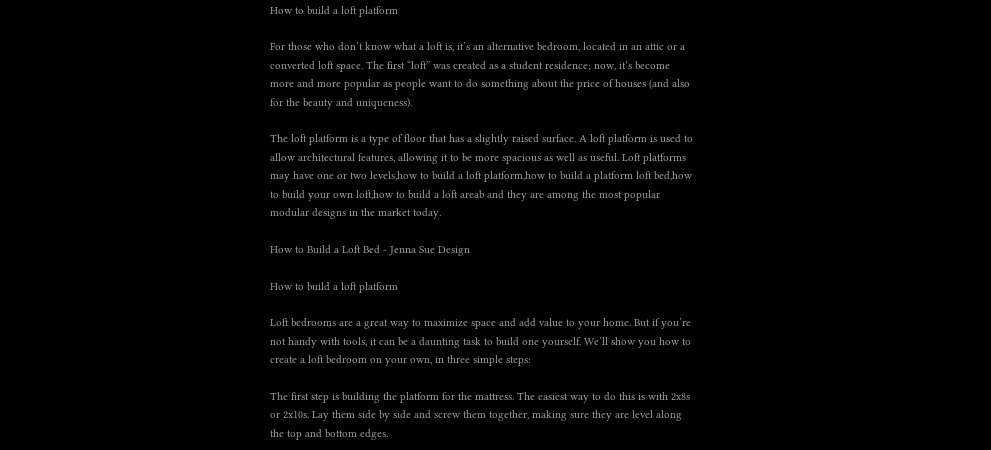How to build a loft platform

For those who don’t know what a loft is, it’s an alternative bedroom, located in an attic or a converted loft space. The first “loft” was created as a student residence; now, it’s become more and more popular as people want to do something about the price of houses (and also for the beauty and uniqueness).

The loft platform is a type of floor that has a slightly raised surface. A loft platform is used to allow architectural features, allowing it to be more spacious as well as useful. Loft platforms may have one or two levels,how to build a loft platform,how to build a platform loft bed,how to build your own loft,how to build a loft areab and they are among the most popular modular designs in the market today.

How to Build a Loft Bed - Jenna Sue Design

How to build a loft platform

Loft bedrooms are a great way to maximize space and add value to your home. But if you’re not handy with tools, it can be a daunting task to build one yourself. We’ll show you how to create a loft bedroom on your own, in three simple steps:

The first step is building the platform for the mattress. The easiest way to do this is with 2x8s or 2x10s. Lay them side by side and screw them together, making sure they are level along the top and bottom edges.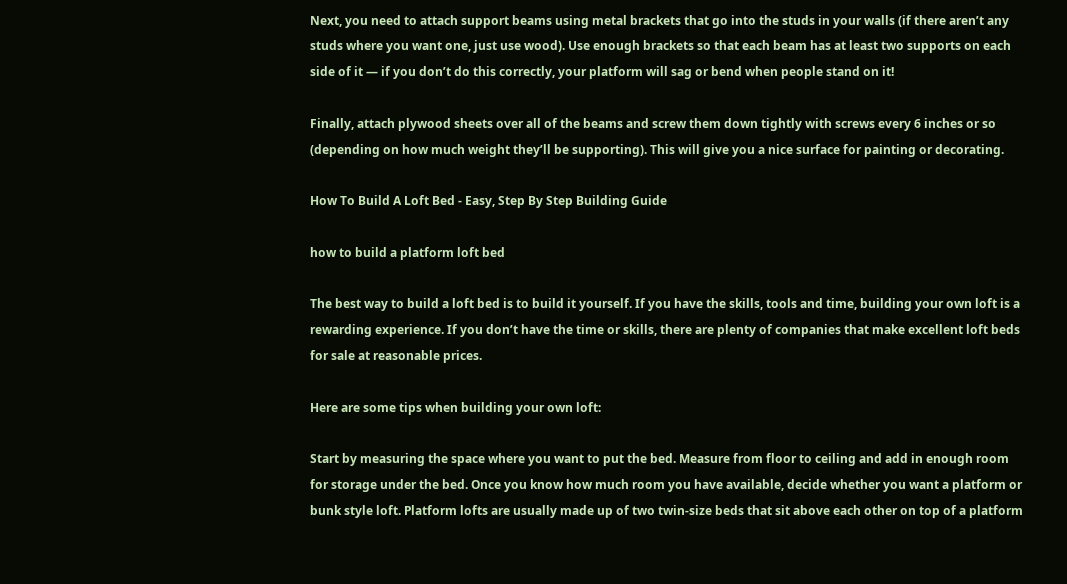Next, you need to attach support beams using metal brackets that go into the studs in your walls (if there aren’t any studs where you want one, just use wood). Use enough brackets so that each beam has at least two supports on each side of it — if you don’t do this correctly, your platform will sag or bend when people stand on it!

Finally, attach plywood sheets over all of the beams and screw them down tightly with screws every 6 inches or so (depending on how much weight they’ll be supporting). This will give you a nice surface for painting or decorating.

How To Build A Loft Bed - Easy, Step By Step Building Guide

how to build a platform loft bed

The best way to build a loft bed is to build it yourself. If you have the skills, tools and time, building your own loft is a rewarding experience. If you don’t have the time or skills, there are plenty of companies that make excellent loft beds for sale at reasonable prices.

Here are some tips when building your own loft:

Start by measuring the space where you want to put the bed. Measure from floor to ceiling and add in enough room for storage under the bed. Once you know how much room you have available, decide whether you want a platform or bunk style loft. Platform lofts are usually made up of two twin-size beds that sit above each other on top of a platform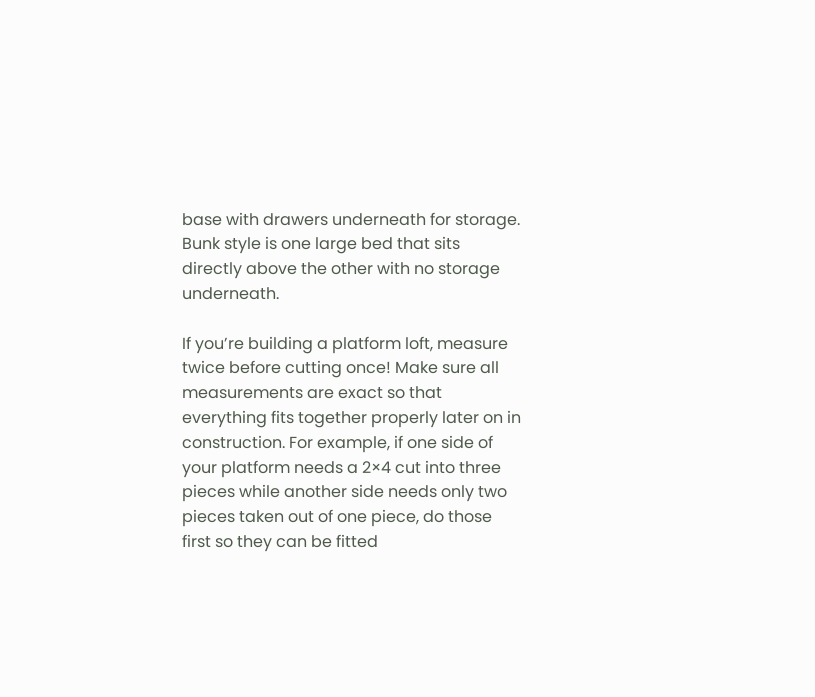base with drawers underneath for storage. Bunk style is one large bed that sits directly above the other with no storage underneath.

If you’re building a platform loft, measure twice before cutting once! Make sure all measurements are exact so that everything fits together properly later on in construction. For example, if one side of your platform needs a 2×4 cut into three pieces while another side needs only two pieces taken out of one piece, do those first so they can be fitted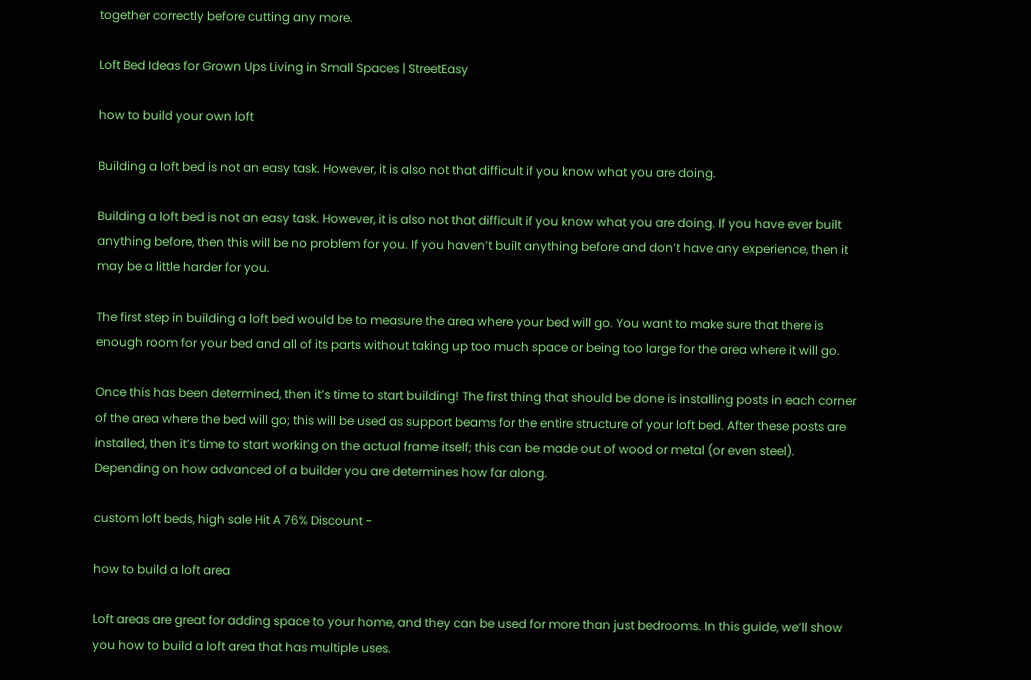together correctly before cutting any more.

Loft Bed Ideas for Grown Ups Living in Small Spaces | StreetEasy

how to build your own loft

Building a loft bed is not an easy task. However, it is also not that difficult if you know what you are doing.

Building a loft bed is not an easy task. However, it is also not that difficult if you know what you are doing. If you have ever built anything before, then this will be no problem for you. If you haven’t built anything before and don’t have any experience, then it may be a little harder for you.

The first step in building a loft bed would be to measure the area where your bed will go. You want to make sure that there is enough room for your bed and all of its parts without taking up too much space or being too large for the area where it will go.

Once this has been determined, then it’s time to start building! The first thing that should be done is installing posts in each corner of the area where the bed will go; this will be used as support beams for the entire structure of your loft bed. After these posts are installed, then it’s time to start working on the actual frame itself; this can be made out of wood or metal (or even steel). Depending on how advanced of a builder you are determines how far along.

custom loft beds, high sale Hit A 76% Discount -

how to build a loft area

Loft areas are great for adding space to your home, and they can be used for more than just bedrooms. In this guide, we’ll show you how to build a loft area that has multiple uses.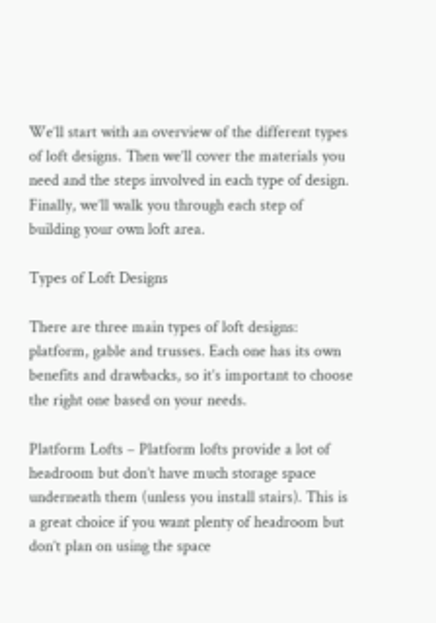We’ll start with an overview of the different types of loft designs. Then we’ll cover the materials you need and the steps involved in each type of design. Finally, we’ll walk you through each step of building your own loft area.

Types of Loft Designs

There are three main types of loft designs: platform, gable and trusses. Each one has its own benefits and drawbacks, so it’s important to choose the right one based on your needs.

Platform Lofts – Platform lofts provide a lot of headroom but don’t have much storage space underneath them (unless you install stairs). This is a great choice if you want plenty of headroom but don’t plan on using the space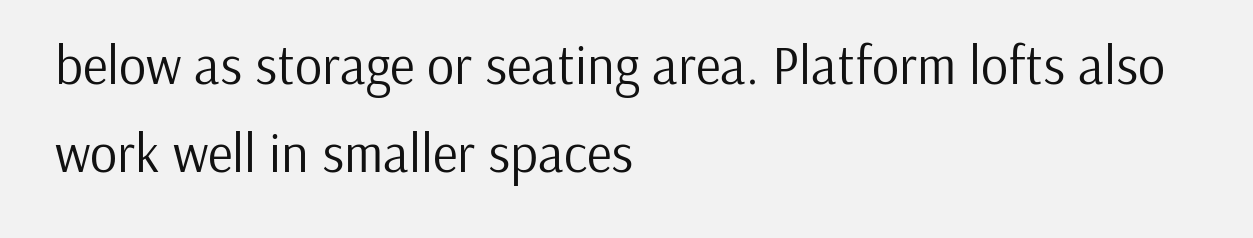below as storage or seating area. Platform lofts also work well in smaller spaces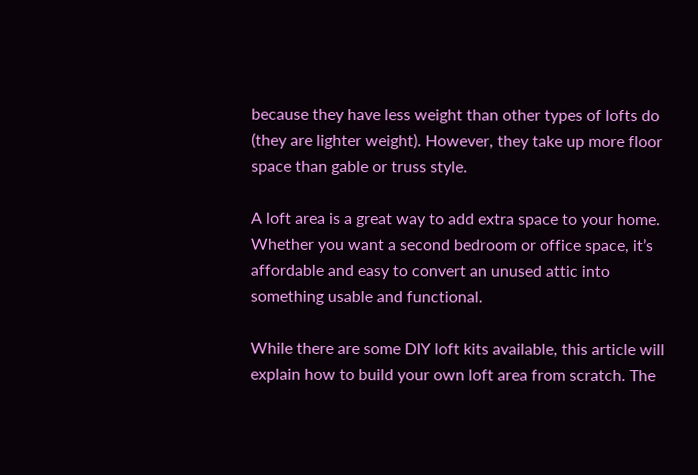because they have less weight than other types of lofts do (they are lighter weight). However, they take up more floor space than gable or truss style.

A loft area is a great way to add extra space to your home. Whether you want a second bedroom or office space, it’s affordable and easy to convert an unused attic into something usable and functional.

While there are some DIY loft kits available, this article will explain how to build your own loft area from scratch. The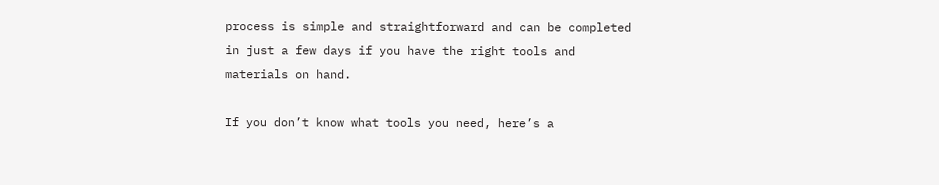process is simple and straightforward and can be completed in just a few days if you have the right tools and materials on hand.

If you don’t know what tools you need, here’s a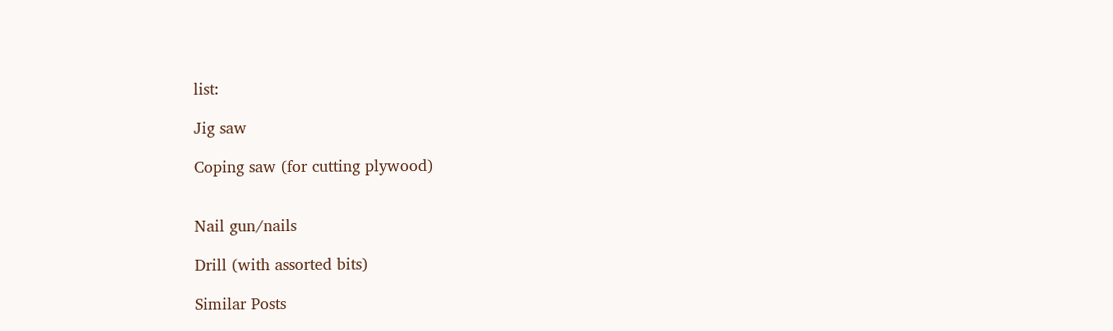list:

Jig saw

Coping saw (for cutting plywood)


Nail gun/nails

Drill (with assorted bits)

Similar Posts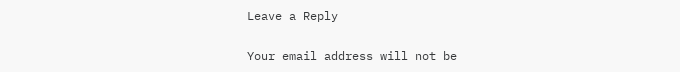Leave a Reply

Your email address will not be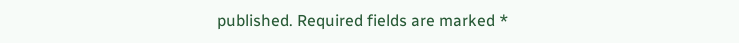published. Required fields are marked *